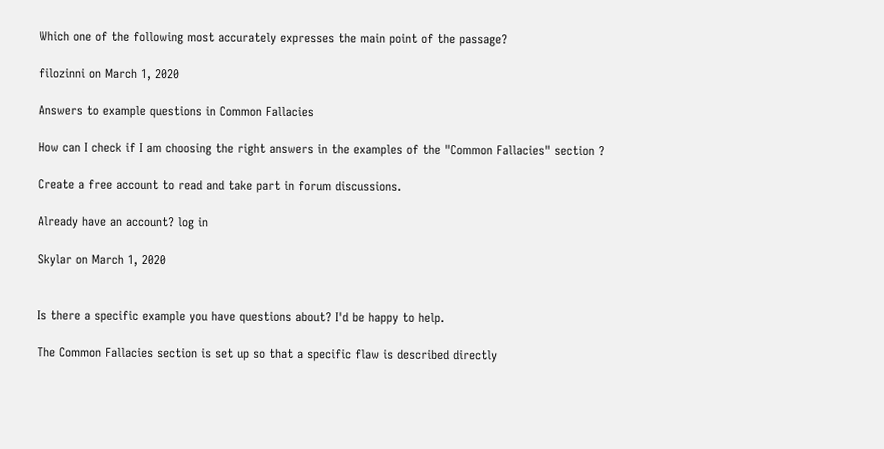Which one of the following most accurately expresses the main point of the passage?

filozinni on March 1, 2020

Answers to example questions in Common Fallacies

How can I check if I am choosing the right answers in the examples of the "Common Fallacies" section ?

Create a free account to read and take part in forum discussions.

Already have an account? log in

Skylar on March 1, 2020


Is there a specific example you have questions about? I'd be happy to help.

The Common Fallacies section is set up so that a specific flaw is described directly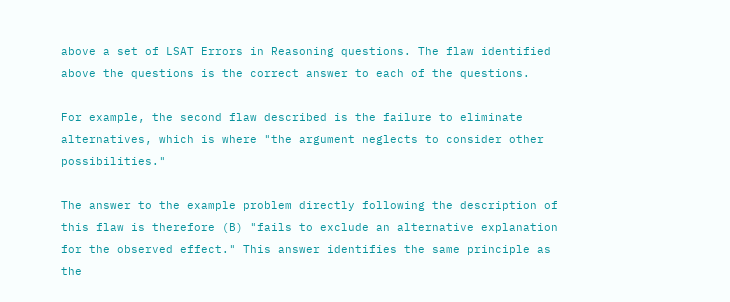above a set of LSAT Errors in Reasoning questions. The flaw identified above the questions is the correct answer to each of the questions.

For example, the second flaw described is the failure to eliminate alternatives, which is where "the argument neglects to consider other possibilities."

The answer to the example problem directly following the description of this flaw is therefore (B) "fails to exclude an alternative explanation for the observed effect." This answer identifies the same principle as the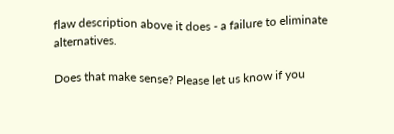flaw description above it does - a failure to eliminate alternatives.

Does that make sense? Please let us know if you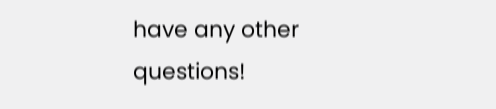have any other questions!